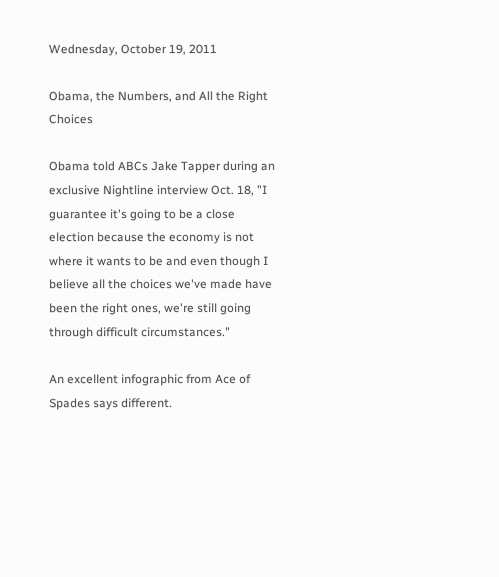Wednesday, October 19, 2011

Obama, the Numbers, and All the Right Choices

Obama told ABCs Jake Tapper during an exclusive Nightline interview Oct. 18, "I guarantee it's going to be a close election because the economy is not where it wants to be and even though I believe all the choices we've made have been the right ones, we're still going through difficult circumstances."

An excellent infographic from Ace of Spades says different.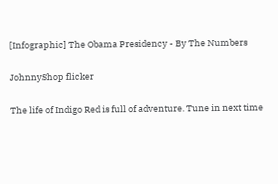[Infographic] The Obama Presidency - By The Numbers

JohnnyShop flicker

The life of Indigo Red is full of adventure. Tune in next time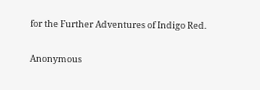for the Further Adventures of Indigo Red.


Anonymous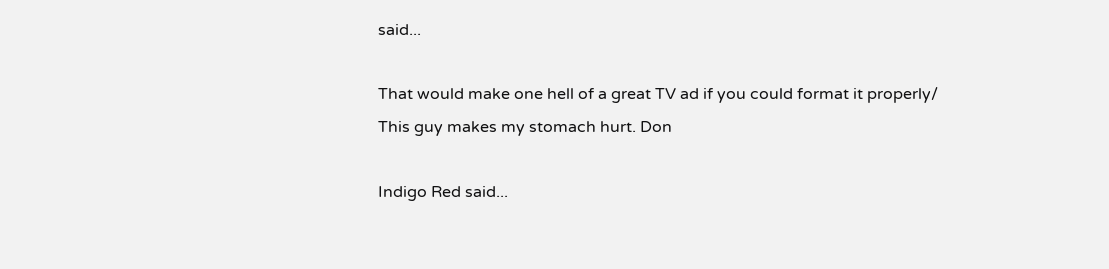said...

That would make one hell of a great TV ad if you could format it properly/ This guy makes my stomach hurt. Don

Indigo Red said...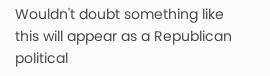Wouldn't doubt something like this will appear as a Republican political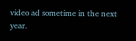video ad sometime in the next year.